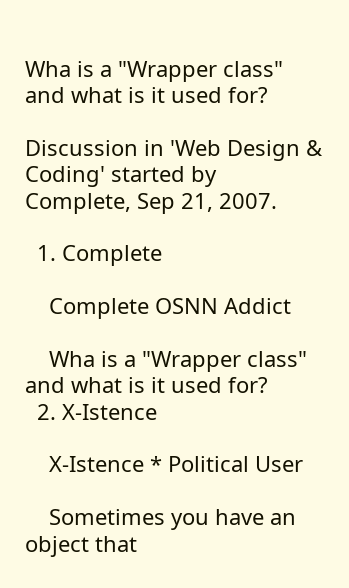Wha is a "Wrapper class" and what is it used for?

Discussion in 'Web Design & Coding' started by Complete, Sep 21, 2007.

  1. Complete

    Complete OSNN Addict

    Wha is a "Wrapper class" and what is it used for?
  2. X-Istence

    X-Istence * Political User

    Sometimes you have an object that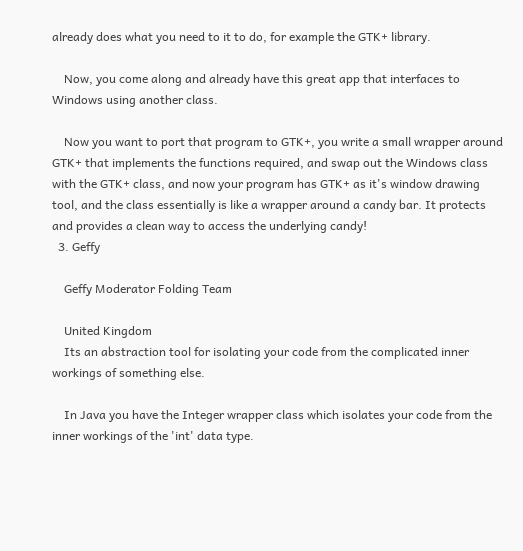already does what you need to it to do, for example the GTK+ library.

    Now, you come along and already have this great app that interfaces to Windows using another class.

    Now you want to port that program to GTK+, you write a small wrapper around GTK+ that implements the functions required, and swap out the Windows class with the GTK+ class, and now your program has GTK+ as it's window drawing tool, and the class essentially is like a wrapper around a candy bar. It protects and provides a clean way to access the underlying candy!
  3. Geffy

    Geffy Moderator Folding Team

    United Kingdom
    Its an abstraction tool for isolating your code from the complicated inner workings of something else.

    In Java you have the Integer wrapper class which isolates your code from the inner workings of the 'int' data type.